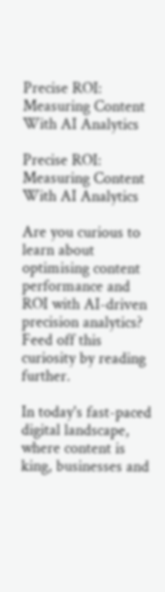Precise ROI: Measuring Content With AI Analytics

Precise ROI: Measuring Content With AI Analytics

Are you curious to learn about optimising content performance and ROI with AI-driven precision analytics? Feed off this curiosity by reading further.

In today's fast-paced digital landscape, where content is king, businesses and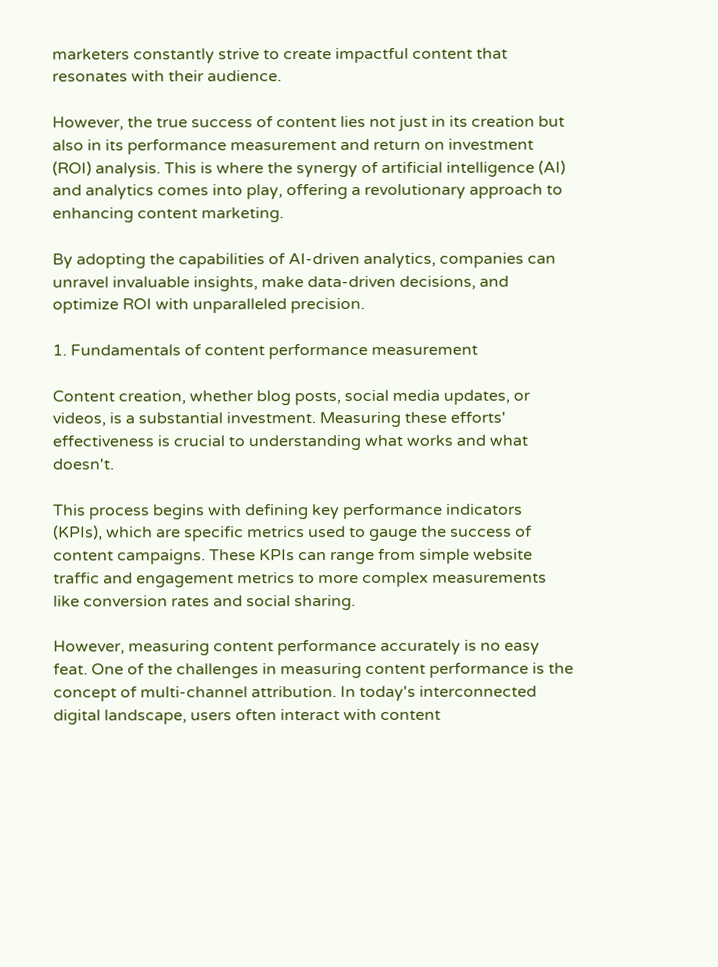marketers constantly strive to create impactful content that resonates with their audience.

However, the true success of content lies not just in its creation but also in its performance measurement and return on investment (ROI) analysis. This is where the synergy of artificial intelligence (AI) and analytics comes into play, offering a revolutionary approach to enhancing content marketing.

By adopting the capabilities of AI-driven analytics, companies can unravel invaluable insights, make data-driven decisions, and optimize ROI with unparalleled precision.

1. Fundamentals of content performance measurement

Content creation, whether blog posts, social media updates, or videos, is a substantial investment. Measuring these efforts' effectiveness is crucial to understanding what works and what doesn't.

This process begins with defining key performance indicators (KPIs), which are specific metrics used to gauge the success of content campaigns. These KPIs can range from simple website traffic and engagement metrics to more complex measurements like conversion rates and social sharing.

However, measuring content performance accurately is no easy feat. One of the challenges in measuring content performance is the concept of multi-channel attribution. In today's interconnected digital landscape, users often interact with content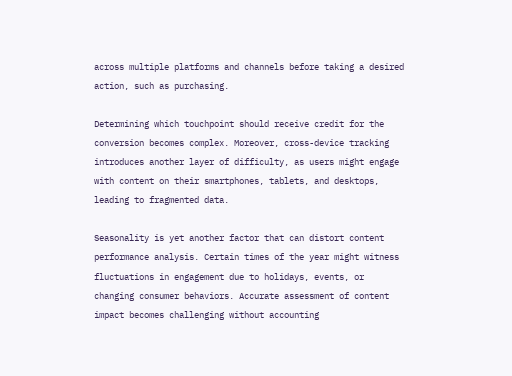across multiple platforms and channels before taking a desired action, such as purchasing.

Determining which touchpoint should receive credit for the conversion becomes complex. Moreover, cross-device tracking introduces another layer of difficulty, as users might engage with content on their smartphones, tablets, and desktops, leading to fragmented data.

Seasonality is yet another factor that can distort content performance analysis. Certain times of the year might witness fluctuations in engagement due to holidays, events, or changing consumer behaviors. Accurate assessment of content impact becomes challenging without accounting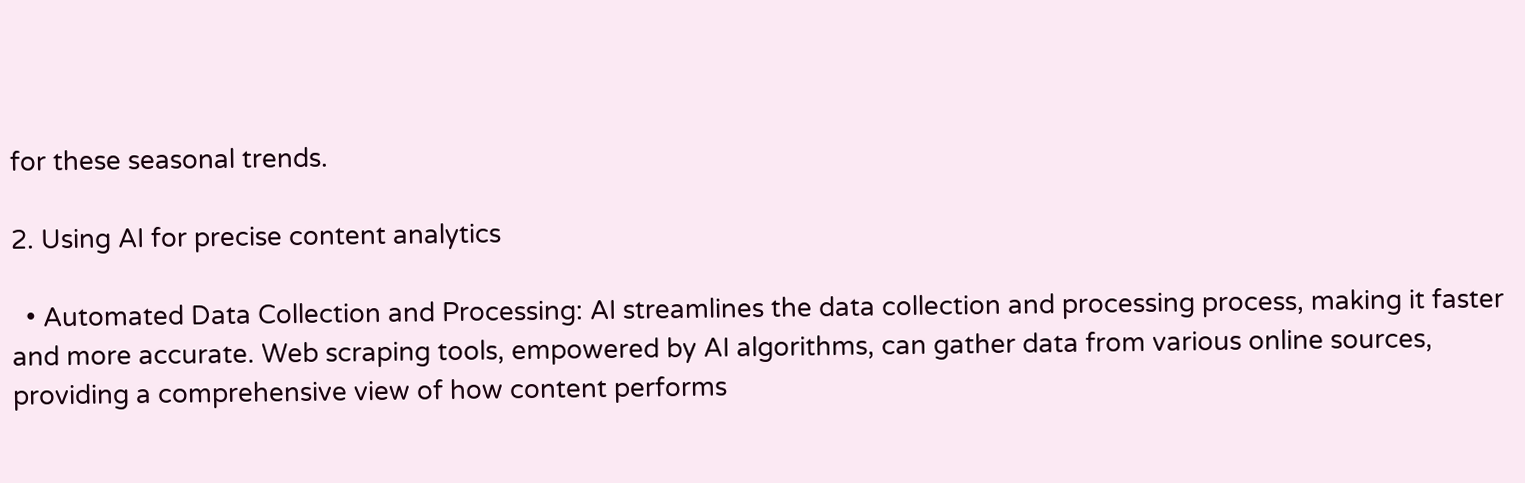for these seasonal trends.

2. Using AI for precise content analytics

  • Automated Data Collection and Processing: AI streamlines the data collection and processing process, making it faster and more accurate. Web scraping tools, empowered by AI algorithms, can gather data from various online sources, providing a comprehensive view of how content performs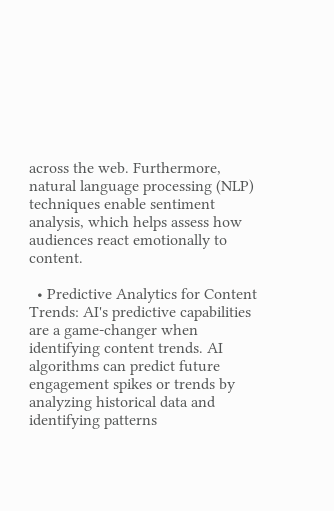across the web. Furthermore, natural language processing (NLP) techniques enable sentiment analysis, which helps assess how audiences react emotionally to content.

  • Predictive Analytics for Content Trends: AI's predictive capabilities are a game-changer when identifying content trends. AI algorithms can predict future engagement spikes or trends by analyzing historical data and identifying patterns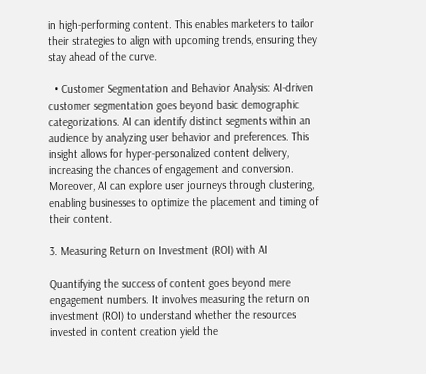in high-performing content. This enables marketers to tailor their strategies to align with upcoming trends, ensuring they stay ahead of the curve.

  • Customer Segmentation and Behavior Analysis: AI-driven customer segmentation goes beyond basic demographic categorizations. AI can identify distinct segments within an audience by analyzing user behavior and preferences. This insight allows for hyper-personalized content delivery, increasing the chances of engagement and conversion. Moreover, AI can explore user journeys through clustering, enabling businesses to optimize the placement and timing of their content.

3. Measuring Return on Investment (ROI) with AI

Quantifying the success of content goes beyond mere engagement numbers. It involves measuring the return on investment (ROI) to understand whether the resources invested in content creation yield the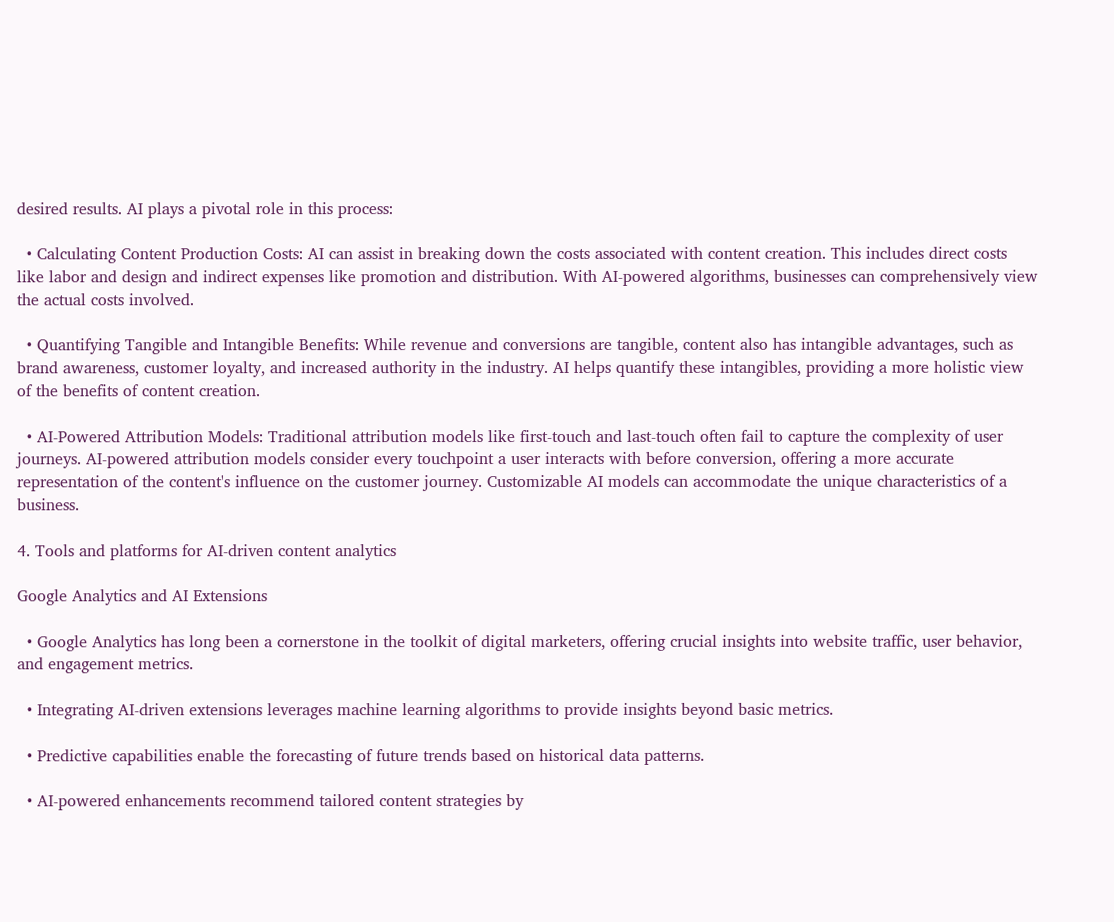desired results. AI plays a pivotal role in this process:

  • Calculating Content Production Costs: AI can assist in breaking down the costs associated with content creation. This includes direct costs like labor and design and indirect expenses like promotion and distribution. With AI-powered algorithms, businesses can comprehensively view the actual costs involved.

  • Quantifying Tangible and Intangible Benefits: While revenue and conversions are tangible, content also has intangible advantages, such as brand awareness, customer loyalty, and increased authority in the industry. AI helps quantify these intangibles, providing a more holistic view of the benefits of content creation.

  • AI-Powered Attribution Models: Traditional attribution models like first-touch and last-touch often fail to capture the complexity of user journeys. AI-powered attribution models consider every touchpoint a user interacts with before conversion, offering a more accurate representation of the content's influence on the customer journey. Customizable AI models can accommodate the unique characteristics of a business.

4. Tools and platforms for AI-driven content analytics

Google Analytics and AI Extensions

  • Google Analytics has long been a cornerstone in the toolkit of digital marketers, offering crucial insights into website traffic, user behavior, and engagement metrics.

  • Integrating AI-driven extensions leverages machine learning algorithms to provide insights beyond basic metrics.

  • Predictive capabilities enable the forecasting of future trends based on historical data patterns.

  • AI-powered enhancements recommend tailored content strategies by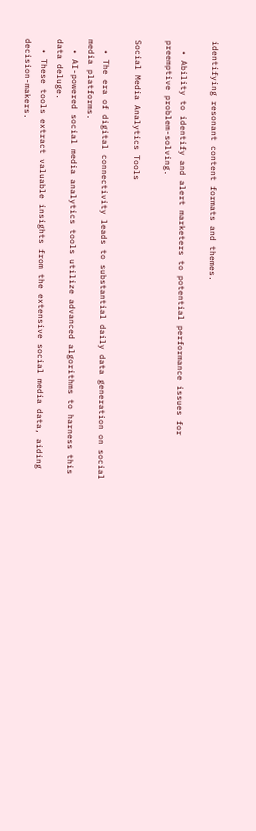identifying resonant content formats and themes.

  • Ability to identify and alert marketers to potential performance issues for preemptive problem-solving.

Social Media Analytics Tools

  • The era of digital connectivity leads to substantial daily data generation on social media platforms.
  • AI-powered social media analytics tools utilize advanced algorithms to harness this data deluge.
  • These tools extract valuable insights from the extensive social media data, aiding decision-makers.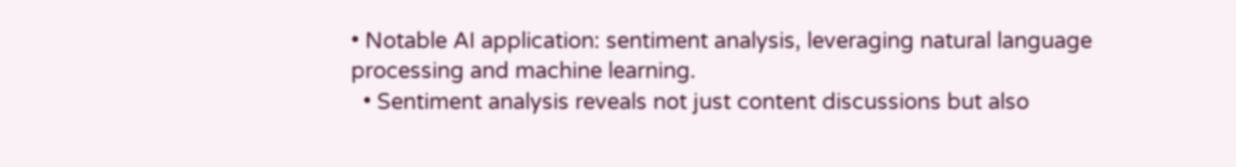• Notable AI application: sentiment analysis, leveraging natural language processing and machine learning.
  • Sentiment analysis reveals not just content discussions but also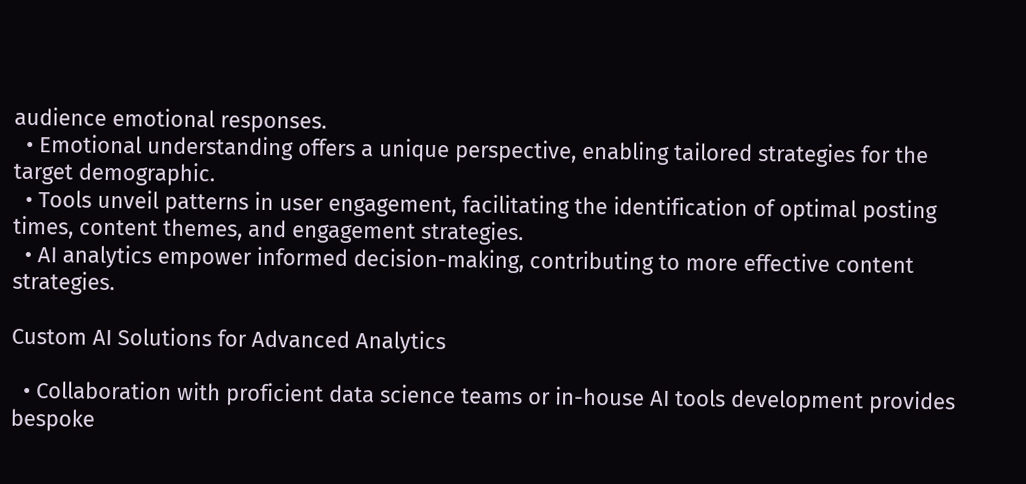audience emotional responses.
  • Emotional understanding offers a unique perspective, enabling tailored strategies for the target demographic.
  • Tools unveil patterns in user engagement, facilitating the identification of optimal posting times, content themes, and engagement strategies.
  • AI analytics empower informed decision-making, contributing to more effective content strategies.

Custom AI Solutions for Advanced Analytics

  • Collaboration with proficient data science teams or in-house AI tools development provides bespoke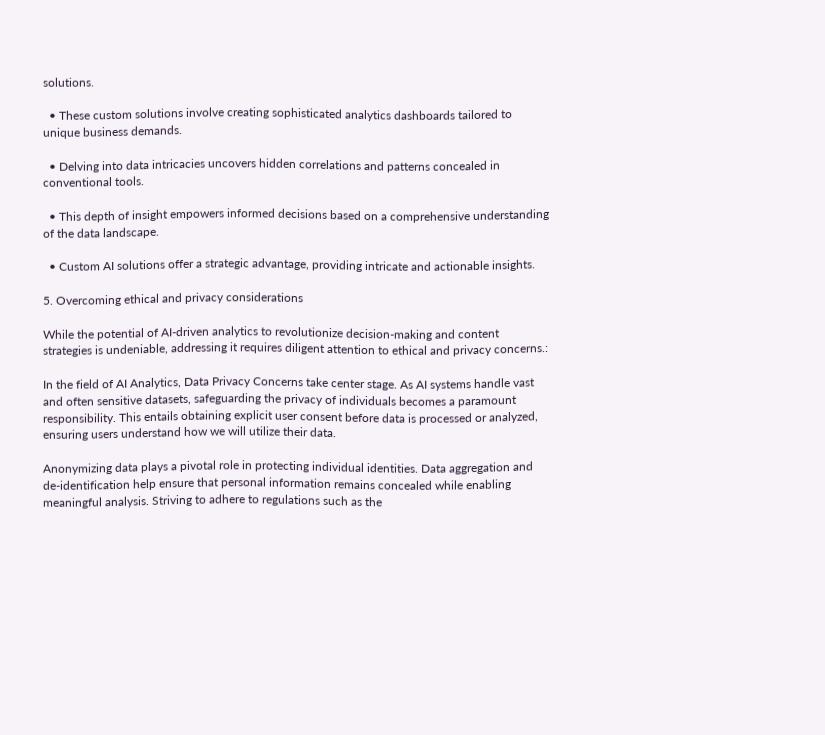solutions.

  • These custom solutions involve creating sophisticated analytics dashboards tailored to unique business demands.

  • Delving into data intricacies uncovers hidden correlations and patterns concealed in conventional tools.

  • This depth of insight empowers informed decisions based on a comprehensive understanding of the data landscape.

  • Custom AI solutions offer a strategic advantage, providing intricate and actionable insights.

5. Overcoming ethical and privacy considerations

While the potential of AI-driven analytics to revolutionize decision-making and content strategies is undeniable, addressing it requires diligent attention to ethical and privacy concerns.:

In the field of AI Analytics, Data Privacy Concerns take center stage. As AI systems handle vast and often sensitive datasets, safeguarding the privacy of individuals becomes a paramount responsibility. This entails obtaining explicit user consent before data is processed or analyzed, ensuring users understand how we will utilize their data.

Anonymizing data plays a pivotal role in protecting individual identities. Data aggregation and de-identification help ensure that personal information remains concealed while enabling meaningful analysis. Striving to adhere to regulations such as the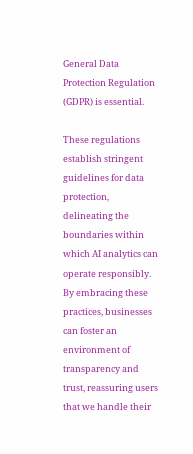General Data Protection Regulation (GDPR) is essential.

These regulations establish stringent guidelines for data protection, delineating the boundaries within which AI analytics can operate responsibly. By embracing these practices, businesses can foster an environment of transparency and trust, reassuring users that we handle their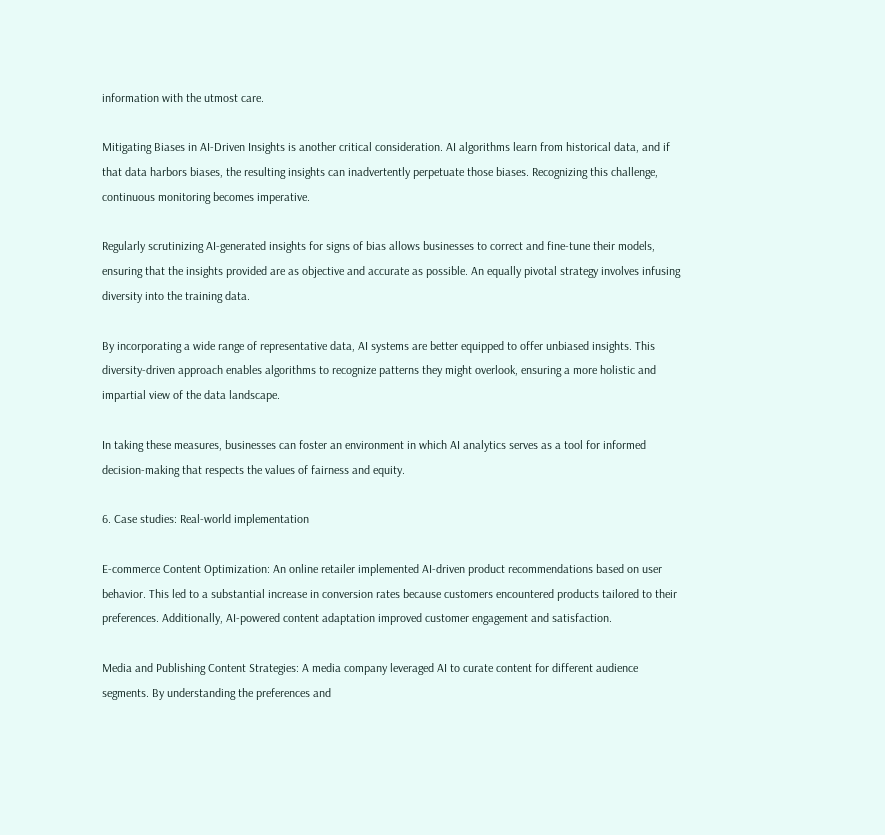information with the utmost care.

Mitigating Biases in AI-Driven Insights is another critical consideration. AI algorithms learn from historical data, and if that data harbors biases, the resulting insights can inadvertently perpetuate those biases. Recognizing this challenge, continuous monitoring becomes imperative.

Regularly scrutinizing AI-generated insights for signs of bias allows businesses to correct and fine-tune their models, ensuring that the insights provided are as objective and accurate as possible. An equally pivotal strategy involves infusing diversity into the training data.

By incorporating a wide range of representative data, AI systems are better equipped to offer unbiased insights. This diversity-driven approach enables algorithms to recognize patterns they might overlook, ensuring a more holistic and impartial view of the data landscape.

In taking these measures, businesses can foster an environment in which AI analytics serves as a tool for informed decision-making that respects the values of fairness and equity.

6. Case studies: Real-world implementation

E-commerce Content Optimization: An online retailer implemented AI-driven product recommendations based on user behavior. This led to a substantial increase in conversion rates because customers encountered products tailored to their preferences. Additionally, AI-powered content adaptation improved customer engagement and satisfaction.

Media and Publishing Content Strategies: A media company leveraged AI to curate content for different audience segments. By understanding the preferences and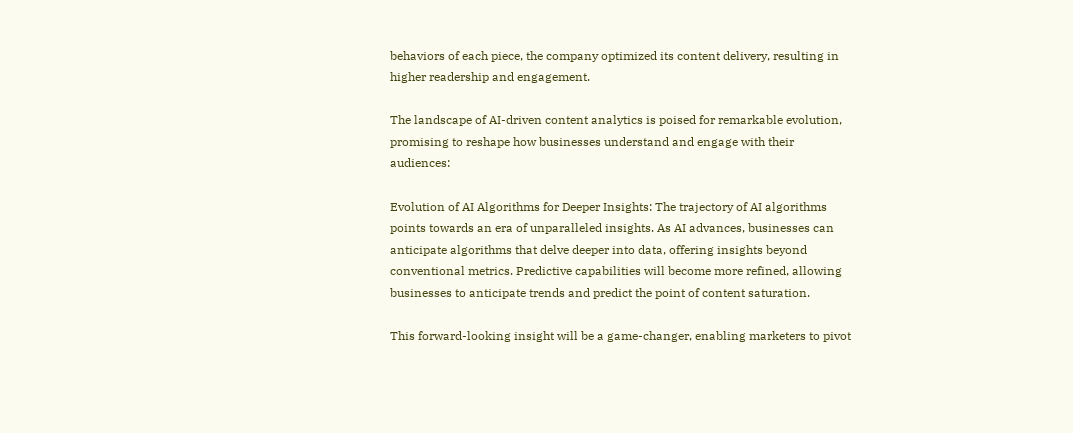behaviors of each piece, the company optimized its content delivery, resulting in higher readership and engagement.

The landscape of AI-driven content analytics is poised for remarkable evolution, promising to reshape how businesses understand and engage with their audiences:

Evolution of AI Algorithms for Deeper Insights: The trajectory of AI algorithms points towards an era of unparalleled insights. As AI advances, businesses can anticipate algorithms that delve deeper into data, offering insights beyond conventional metrics. Predictive capabilities will become more refined, allowing businesses to anticipate trends and predict the point of content saturation.

This forward-looking insight will be a game-changer, enabling marketers to pivot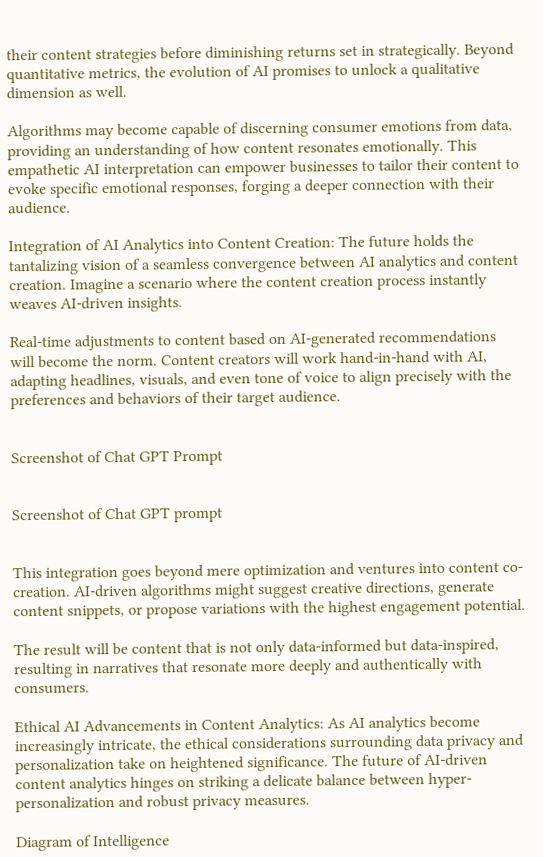their content strategies before diminishing returns set in strategically. Beyond quantitative metrics, the evolution of AI promises to unlock a qualitative dimension as well.

Algorithms may become capable of discerning consumer emotions from data, providing an understanding of how content resonates emotionally. This empathetic AI interpretation can empower businesses to tailor their content to evoke specific emotional responses, forging a deeper connection with their audience.

Integration of AI Analytics into Content Creation: The future holds the tantalizing vision of a seamless convergence between AI analytics and content creation. Imagine a scenario where the content creation process instantly weaves AI-driven insights.

Real-time adjustments to content based on AI-generated recommendations will become the norm. Content creators will work hand-in-hand with AI, adapting headlines, visuals, and even tone of voice to align precisely with the preferences and behaviors of their target audience.


Screenshot of Chat GPT Prompt


Screenshot of Chat GPT prompt


This integration goes beyond mere optimization and ventures into content co-creation. AI-driven algorithms might suggest creative directions, generate content snippets, or propose variations with the highest engagement potential.

The result will be content that is not only data-informed but data-inspired, resulting in narratives that resonate more deeply and authentically with consumers.

Ethical AI Advancements in Content Analytics: As AI analytics become increasingly intricate, the ethical considerations surrounding data privacy and personalization take on heightened significance. The future of AI-driven content analytics hinges on striking a delicate balance between hyper-personalization and robust privacy measures.

Diagram of Intelligence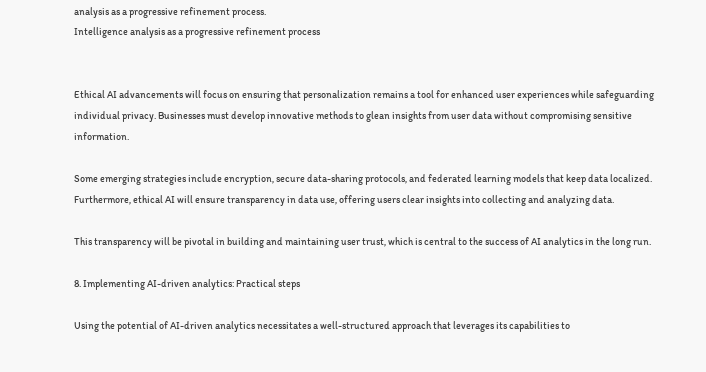analysis as a progressive refinement process.
Intelligence analysis as a progressive refinement process


Ethical AI advancements will focus on ensuring that personalization remains a tool for enhanced user experiences while safeguarding individual privacy. Businesses must develop innovative methods to glean insights from user data without compromising sensitive information.

Some emerging strategies include encryption, secure data-sharing protocols, and federated learning models that keep data localized. Furthermore, ethical AI will ensure transparency in data use, offering users clear insights into collecting and analyzing data.

This transparency will be pivotal in building and maintaining user trust, which is central to the success of AI analytics in the long run.

8. Implementing AI-driven analytics: Practical steps

Using the potential of AI-driven analytics necessitates a well-structured approach that leverages its capabilities to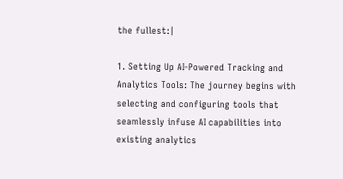the fullest:|

1. Setting Up AI-Powered Tracking and Analytics Tools: The journey begins with selecting and configuring tools that seamlessly infuse AI capabilities into existing analytics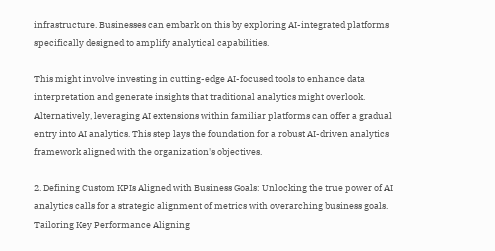infrastructure. Businesses can embark on this by exploring AI-integrated platforms specifically designed to amplify analytical capabilities.

This might involve investing in cutting-edge AI-focused tools to enhance data interpretation and generate insights that traditional analytics might overlook. Alternatively, leveraging AI extensions within familiar platforms can offer a gradual entry into AI analytics. This step lays the foundation for a robust AI-driven analytics framework aligned with the organization's objectives.

2. Defining Custom KPIs Aligned with Business Goals: Unlocking the true power of AI analytics calls for a strategic alignment of metrics with overarching business goals. Tailoring Key Performance Aligning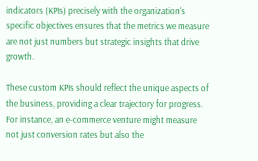indicators (KPIs) precisely with the organization's specific objectives ensures that the metrics we measure are not just numbers but strategic insights that drive growth.

These custom KPIs should reflect the unique aspects of the business, providing a clear trajectory for progress. For instance, an e-commerce venture might measure not just conversion rates but also the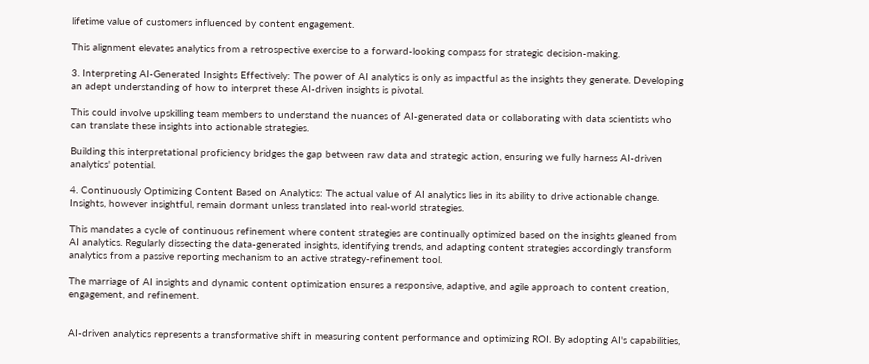lifetime value of customers influenced by content engagement.

This alignment elevates analytics from a retrospective exercise to a forward-looking compass for strategic decision-making.

3. Interpreting AI-Generated Insights Effectively: The power of AI analytics is only as impactful as the insights they generate. Developing an adept understanding of how to interpret these AI-driven insights is pivotal.

This could involve upskilling team members to understand the nuances of AI-generated data or collaborating with data scientists who can translate these insights into actionable strategies.

Building this interpretational proficiency bridges the gap between raw data and strategic action, ensuring we fully harness AI-driven analytics' potential.

4. Continuously Optimizing Content Based on Analytics: The actual value of AI analytics lies in its ability to drive actionable change. Insights, however insightful, remain dormant unless translated into real-world strategies.

This mandates a cycle of continuous refinement where content strategies are continually optimized based on the insights gleaned from AI analytics. Regularly dissecting the data-generated insights, identifying trends, and adapting content strategies accordingly transform analytics from a passive reporting mechanism to an active strategy-refinement tool.

The marriage of AI insights and dynamic content optimization ensures a responsive, adaptive, and agile approach to content creation, engagement, and refinement.


AI-driven analytics represents a transformative shift in measuring content performance and optimizing ROI. By adopting AI's capabilities,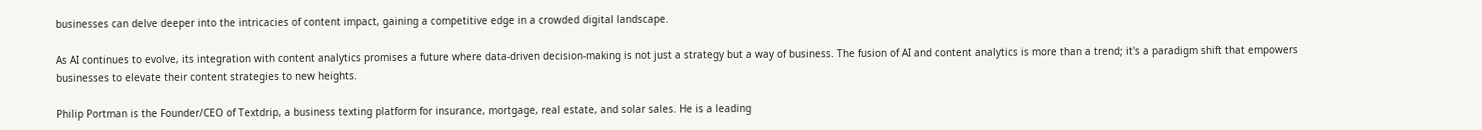businesses can delve deeper into the intricacies of content impact, gaining a competitive edge in a crowded digital landscape.

As AI continues to evolve, its integration with content analytics promises a future where data-driven decision-making is not just a strategy but a way of business. The fusion of AI and content analytics is more than a trend; it's a paradigm shift that empowers businesses to elevate their content strategies to new heights.

Philip Portman is the Founder/CEO of Textdrip, a business texting platform for insurance, mortgage, real estate, and solar sales. He is a leading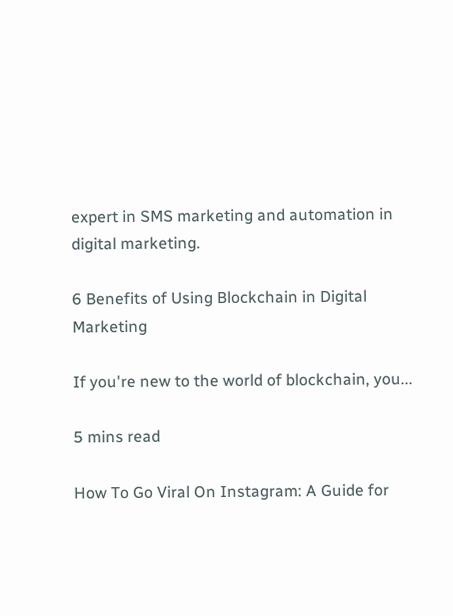expert in SMS marketing and automation in digital marketing.

6 Benefits of Using Blockchain in Digital Marketing

If you're new to the world of blockchain, you...

5 mins read

How To Go Viral On Instagram: A Guide for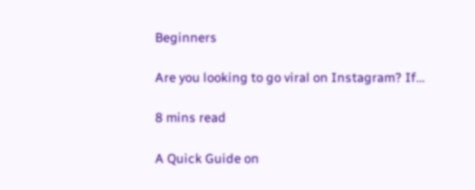Beginners

Are you looking to go viral on Instagram? If...

8 mins read

A Quick Guide on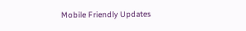Mobile Friendly Updates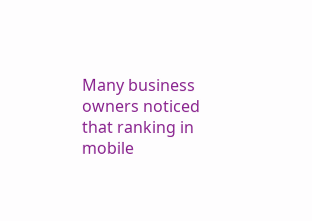Many business owners noticed that ranking in mobile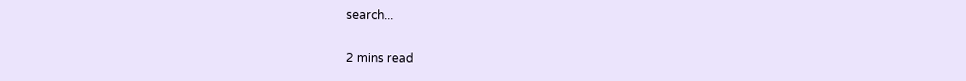search...

2 mins read